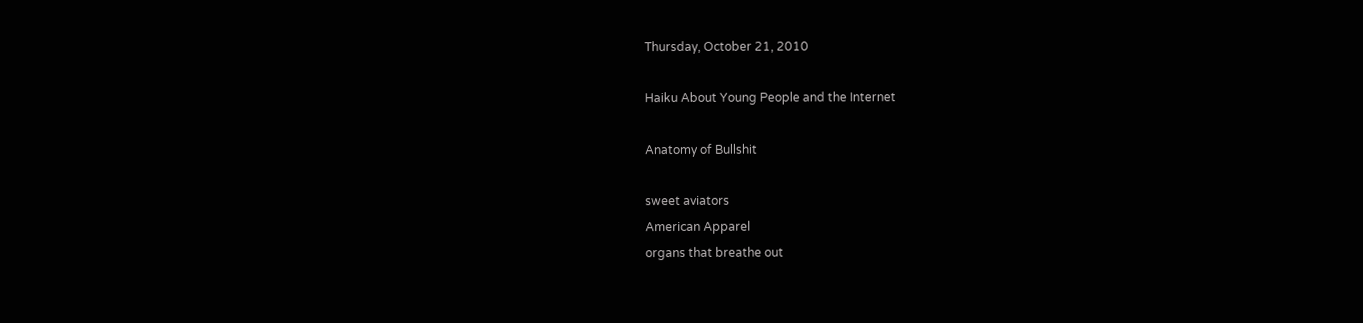Thursday, October 21, 2010

Haiku About Young People and the Internet

Anatomy of Bullshit

sweet aviators
American Apparel
organs that breathe out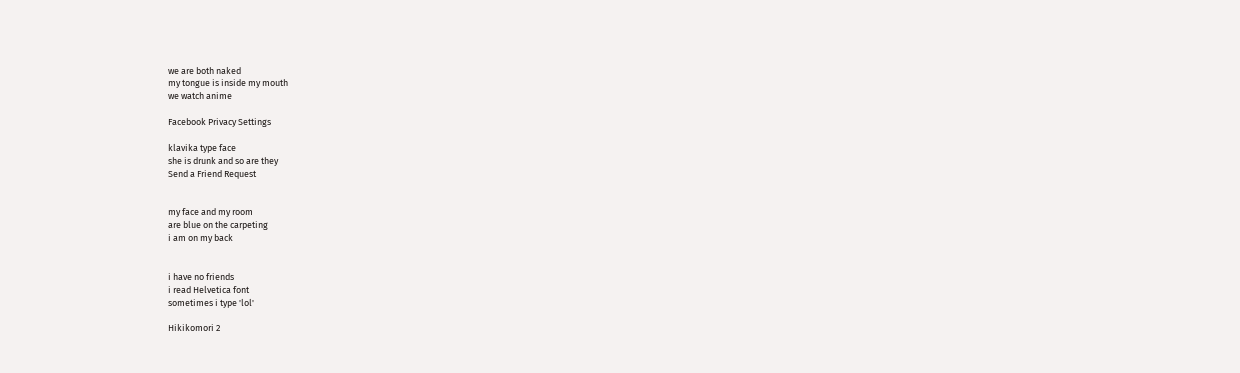we are both naked
my tongue is inside my mouth
we watch anime

Facebook Privacy Settings

klavika type face
she is drunk and so are they
Send a Friend Request


my face and my room
are blue on the carpeting
i am on my back


i have no friends
i read Helvetica font
sometimes i type 'lol'

Hikikomori 2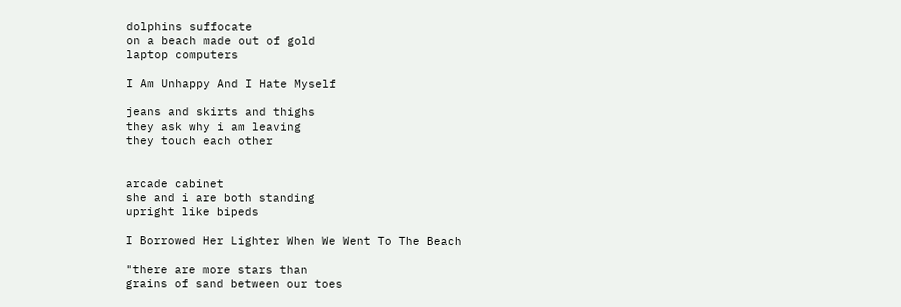dolphins suffocate
on a beach made out of gold
laptop computers

I Am Unhappy And I Hate Myself

jeans and skirts and thighs
they ask why i am leaving
they touch each other


arcade cabinet
she and i are both standing
upright like bipeds

I Borrowed Her Lighter When We Went To The Beach

"there are more stars than
grains of sand between our toes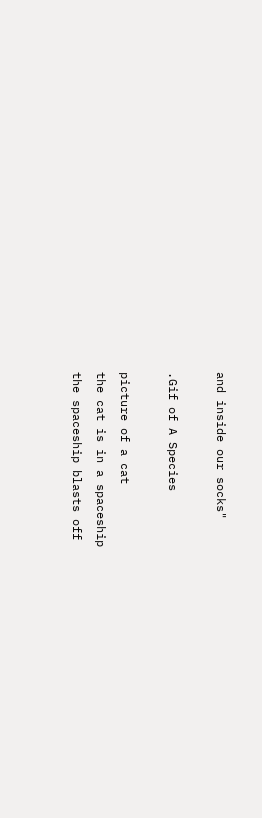and inside our socks"

.Gif of A Species

picture of a cat
the cat is in a spaceship
the spaceship blasts off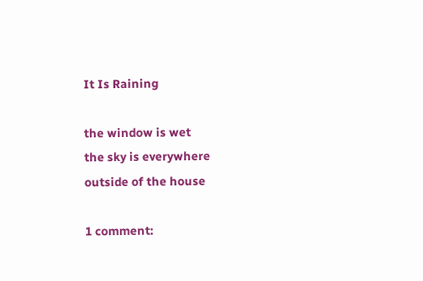It Is Raining

the window is wet
the sky is everywhere
outside of the house

1 comment: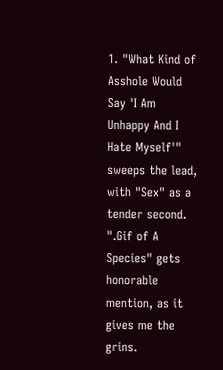1. "What Kind of Asshole Would Say 'I Am Unhappy And I Hate Myself'" sweeps the lead, with "Sex" as a tender second. ".Gif of A Species" gets honorable mention, as it gives me the grins.